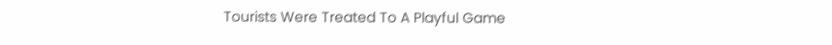Tourists Were Treated To A Playful Game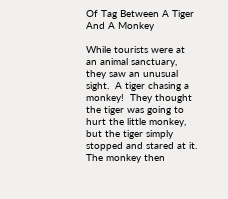Of Tag Between A Tiger And A Monkey

While tourists were at an animal sanctuary, they saw an unusual sight.  A tiger chasing a monkey!  They thought the tiger was going to hurt the little monkey, but the tiger simply stopped and stared at it. The monkey then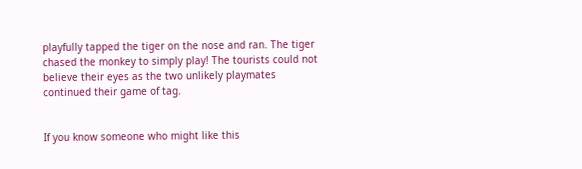playfully tapped the tiger on the nose and ran. The tiger chased the monkey to simply play! The tourists could not believe their eyes as the two unlikely playmates continued their game of tag.


If you know someone who might like this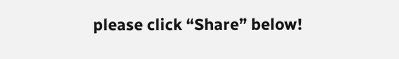please click “Share” below!